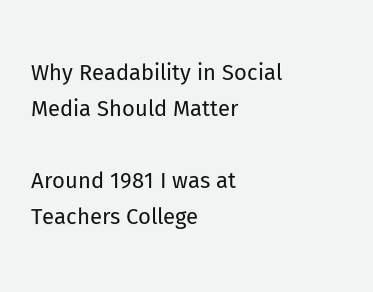Why Readability in Social Media Should Matter

Around 1981 I was at Teachers College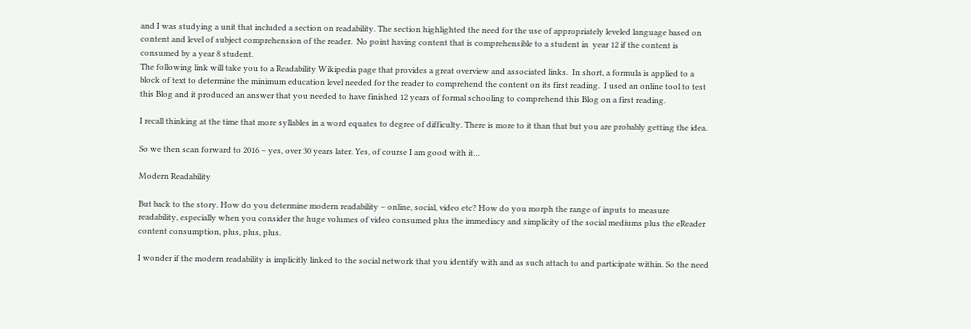and I was studying a unit that included a section on readability. The section highlighted the need for the use of appropriately leveled language based on content and level of subject comprehension of the reader.  No point having content that is comprehensible to a student in  year 12 if the content is consumed by a year 8 student.
The following link will take you to a Readability Wikipedia page that provides a great overview and associated links.  In short, a formula is applied to a block of text to determine the minimum education level needed for the reader to comprehend the content on its first reading.  I used an online tool to test this Blog and it produced an answer that you needed to have finished 12 years of formal schooling to comprehend this Blog on a first reading.

I recall thinking at the time that more syllables in a word equates to degree of difficulty. There is more to it than that but you are probably getting the idea.

So we then scan forward to 2016 – yes, over 30 years later. Yes, of course I am good with it…

Modern Readability

But back to the story. How do you determine modern readability – online, social, video etc? How do you morph the range of inputs to measure readability, especially when you consider the huge volumes of video consumed plus the immediacy and simplicity of the social mediums plus the eReader content consumption, plus, plus, plus.

I wonder if the modern readability is implicitly linked to the social network that you identify with and as such attach to and participate within. So the need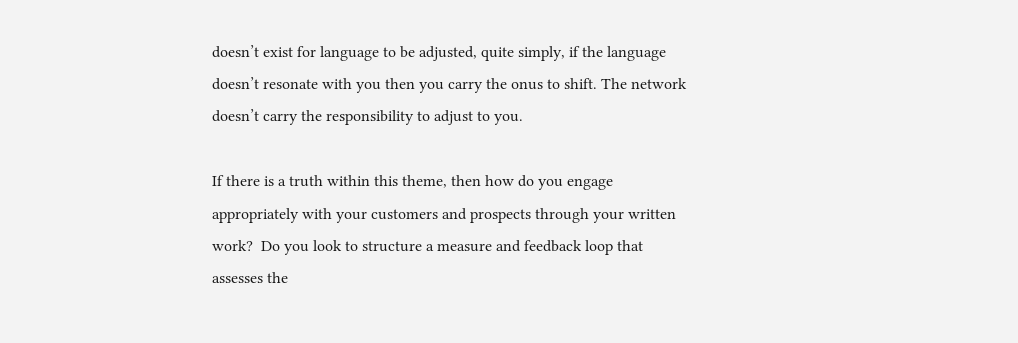doesn’t exist for language to be adjusted, quite simply, if the language doesn’t resonate with you then you carry the onus to shift. The network doesn’t carry the responsibility to adjust to you.

If there is a truth within this theme, then how do you engage appropriately with your customers and prospects through your written work?  Do you look to structure a measure and feedback loop that assesses the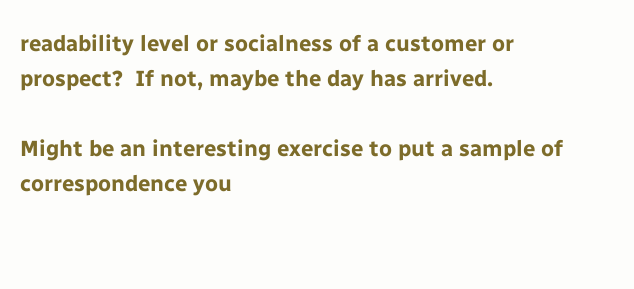readability level or socialness of a customer or prospect?  If not, maybe the day has arrived.

Might be an interesting exercise to put a sample of correspondence you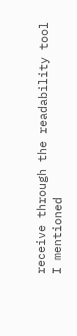receive through the readability tool I mentioned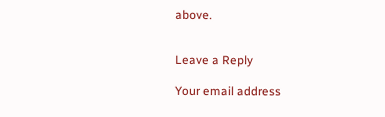above.


Leave a Reply

Your email address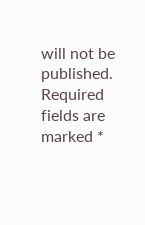will not be published. Required fields are marked *